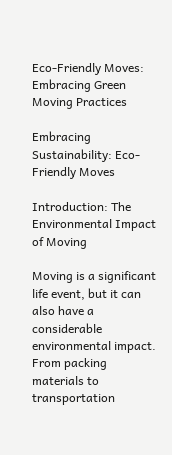Eco-Friendly Moves: Embracing Green Moving Practices

Embracing Sustainability: Eco-Friendly Moves

Introduction: The Environmental Impact of Moving

Moving is a significant life event, but it can also have a considerable environmental impact. From packing materials to transportation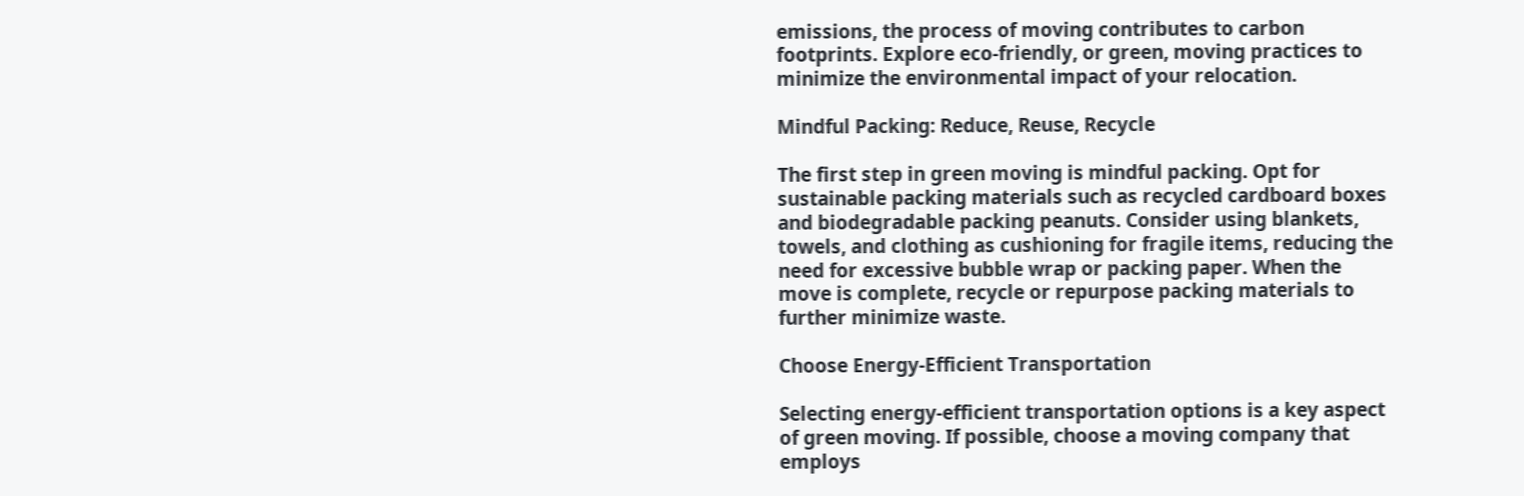emissions, the process of moving contributes to carbon footprints. Explore eco-friendly, or green, moving practices to minimize the environmental impact of your relocation.

Mindful Packing: Reduce, Reuse, Recycle

The first step in green moving is mindful packing. Opt for sustainable packing materials such as recycled cardboard boxes and biodegradable packing peanuts. Consider using blankets, towels, and clothing as cushioning for fragile items, reducing the need for excessive bubble wrap or packing paper. When the move is complete, recycle or repurpose packing materials to further minimize waste.

Choose Energy-Efficient Transportation

Selecting energy-efficient transportation options is a key aspect of green moving. If possible, choose a moving company that employs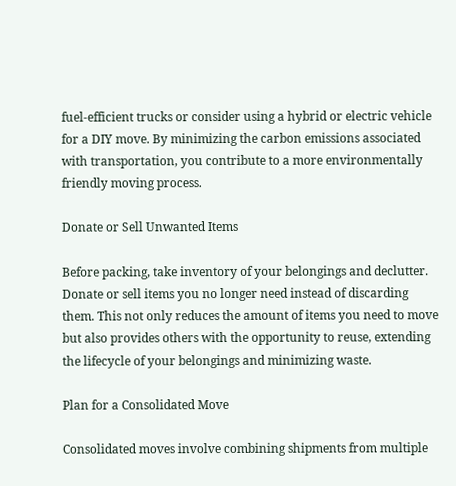fuel-efficient trucks or consider using a hybrid or electric vehicle for a DIY move. By minimizing the carbon emissions associated with transportation, you contribute to a more environmentally friendly moving process.

Donate or Sell Unwanted Items

Before packing, take inventory of your belongings and declutter. Donate or sell items you no longer need instead of discarding them. This not only reduces the amount of items you need to move but also provides others with the opportunity to reuse, extending the lifecycle of your belongings and minimizing waste.

Plan for a Consolidated Move

Consolidated moves involve combining shipments from multiple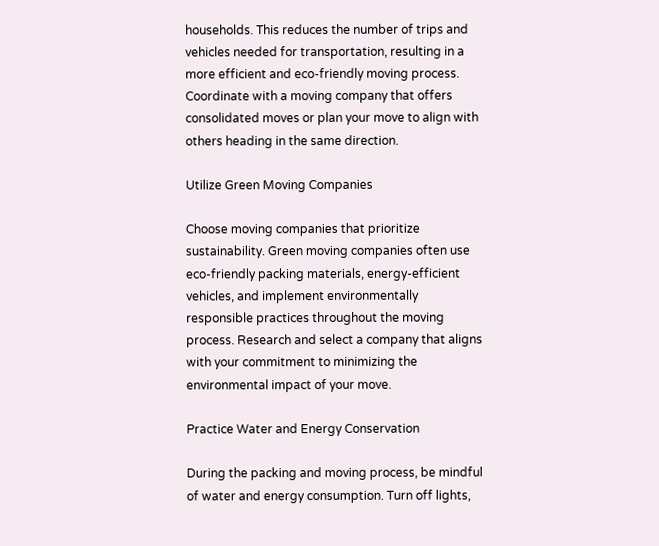households. This reduces the number of trips and vehicles needed for transportation, resulting in a more efficient and eco-friendly moving process. Coordinate with a moving company that offers consolidated moves or plan your move to align with others heading in the same direction.

Utilize Green Moving Companies

Choose moving companies that prioritize sustainability. Green moving companies often use eco-friendly packing materials, energy-efficient vehicles, and implement environmentally responsible practices throughout the moving process. Research and select a company that aligns with your commitment to minimizing the environmental impact of your move.

Practice Water and Energy Conservation

During the packing and moving process, be mindful of water and energy consumption. Turn off lights,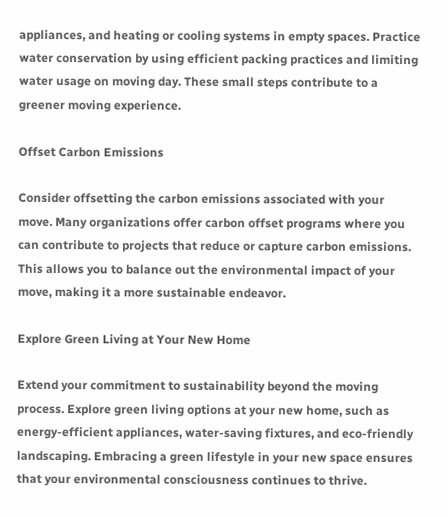appliances, and heating or cooling systems in empty spaces. Practice water conservation by using efficient packing practices and limiting water usage on moving day. These small steps contribute to a greener moving experience.

Offset Carbon Emissions

Consider offsetting the carbon emissions associated with your move. Many organizations offer carbon offset programs where you can contribute to projects that reduce or capture carbon emissions. This allows you to balance out the environmental impact of your move, making it a more sustainable endeavor.

Explore Green Living at Your New Home

Extend your commitment to sustainability beyond the moving process. Explore green living options at your new home, such as energy-efficient appliances, water-saving fixtures, and eco-friendly landscaping. Embracing a green lifestyle in your new space ensures that your environmental consciousness continues to thrive.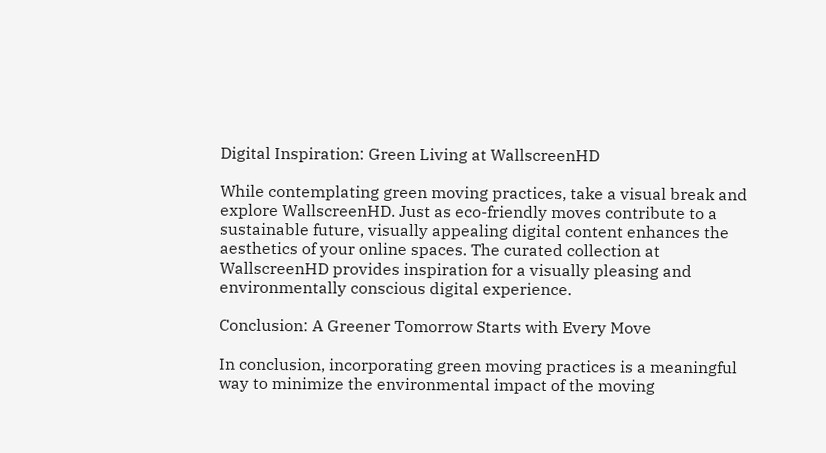Digital Inspiration: Green Living at WallscreenHD

While contemplating green moving practices, take a visual break and explore WallscreenHD. Just as eco-friendly moves contribute to a sustainable future, visually appealing digital content enhances the aesthetics of your online spaces. The curated collection at WallscreenHD provides inspiration for a visually pleasing and environmentally conscious digital experience.

Conclusion: A Greener Tomorrow Starts with Every Move

In conclusion, incorporating green moving practices is a meaningful way to minimize the environmental impact of the moving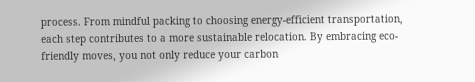process. From mindful packing to choosing energy-efficient transportation, each step contributes to a more sustainable relocation. By embracing eco-friendly moves, you not only reduce your carbon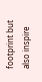footprint but also inspire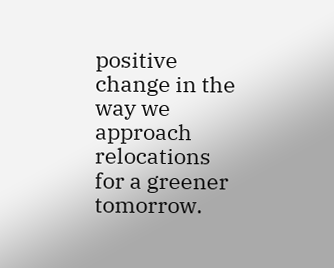positive change in the way we approach relocations for a greener tomorrow.